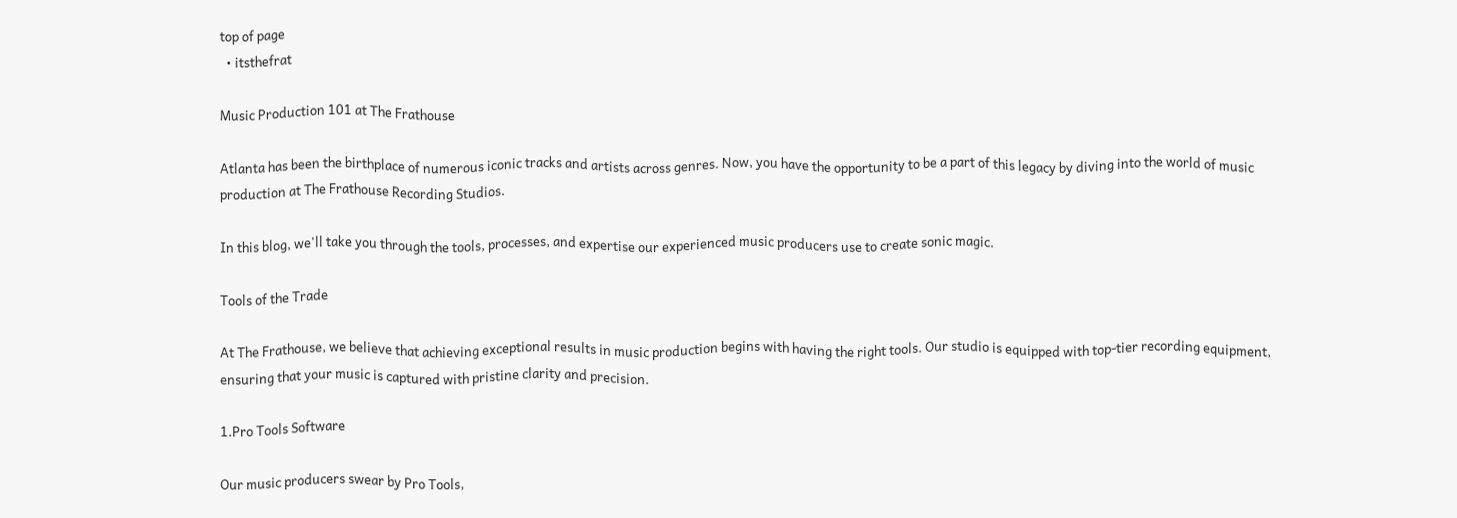top of page
  • itsthefrat

Music Production 101 at The Frathouse

Atlanta has been the birthplace of numerous iconic tracks and artists across genres. Now, you have the opportunity to be a part of this legacy by diving into the world of music production at The Frathouse Recording Studios.

In this blog, we'll take you through the tools, processes, and expertise our experienced music producers use to create sonic magic.

Tools of the Trade

At The Frathouse, we believe that achieving exceptional results in music production begins with having the right tools. Our studio is equipped with top-tier recording equipment, ensuring that your music is captured with pristine clarity and precision.

1.Pro Tools Software

Our music producers swear by Pro Tools,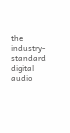the industry-standard digital audio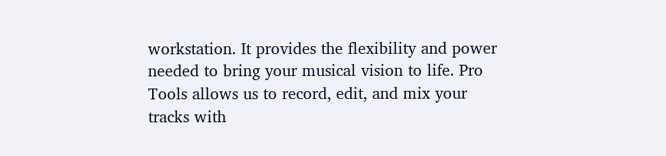workstation. It provides the flexibility and power needed to bring your musical vision to life. Pro Tools allows us to record, edit, and mix your tracks with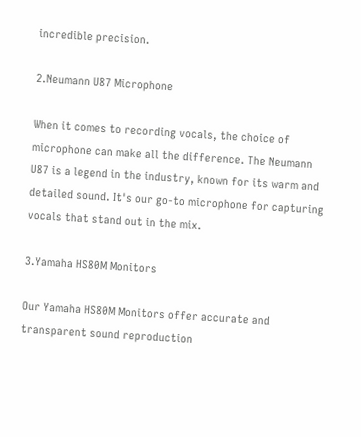incredible precision.

2.Neumann U87 Microphone

When it comes to recording vocals, the choice of microphone can make all the difference. The Neumann U87 is a legend in the industry, known for its warm and detailed sound. It's our go-to microphone for capturing vocals that stand out in the mix.

3.Yamaha HS80M Monitors

Our Yamaha HS80M Monitors offer accurate and transparent sound reproduction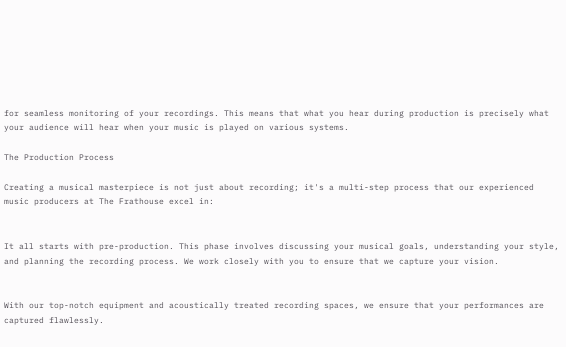for seamless monitoring of your recordings. This means that what you hear during production is precisely what your audience will hear when your music is played on various systems.

The Production Process

Creating a musical masterpiece is not just about recording; it's a multi-step process that our experienced music producers at The Frathouse excel in:


It all starts with pre-production. This phase involves discussing your musical goals, understanding your style, and planning the recording process. We work closely with you to ensure that we capture your vision.


With our top-notch equipment and acoustically treated recording spaces, we ensure that your performances are captured flawlessly.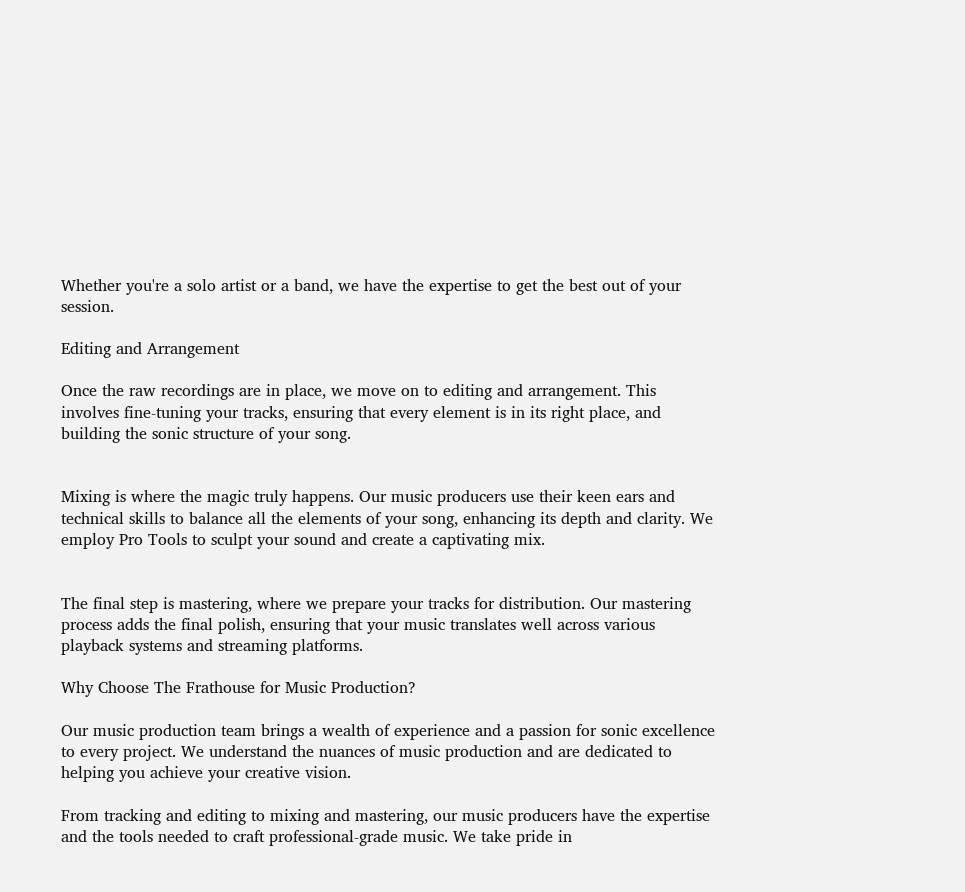Whether you're a solo artist or a band, we have the expertise to get the best out of your session.

Editing and Arrangement

Once the raw recordings are in place, we move on to editing and arrangement. This involves fine-tuning your tracks, ensuring that every element is in its right place, and building the sonic structure of your song.


Mixing is where the magic truly happens. Our music producers use their keen ears and technical skills to balance all the elements of your song, enhancing its depth and clarity. We employ Pro Tools to sculpt your sound and create a captivating mix.


The final step is mastering, where we prepare your tracks for distribution. Our mastering process adds the final polish, ensuring that your music translates well across various playback systems and streaming platforms.

Why Choose The Frathouse for Music Production?

Our music production team brings a wealth of experience and a passion for sonic excellence to every project. We understand the nuances of music production and are dedicated to helping you achieve your creative vision.

From tracking and editing to mixing and mastering, our music producers have the expertise and the tools needed to craft professional-grade music. We take pride in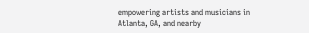empowering artists and musicians in Atlanta, GA, and nearby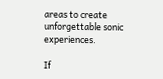areas to create unforgettable sonic experiences.

If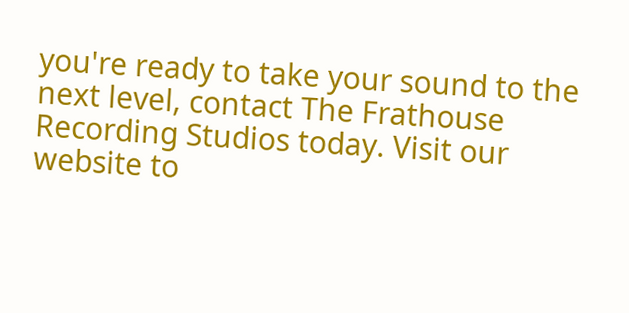you're ready to take your sound to the next level, contact The Frathouse Recording Studios today. Visit our website to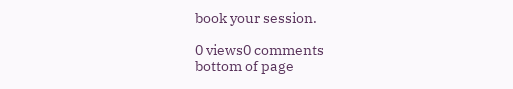book your session.

0 views0 comments
bottom of page